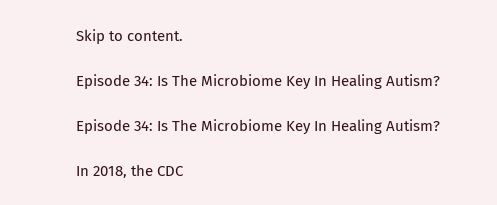Skip to content.

Episode 34: Is The Microbiome Key In Healing Autism?

Episode 34: Is The Microbiome Key In Healing Autism?

In 2018, the CDC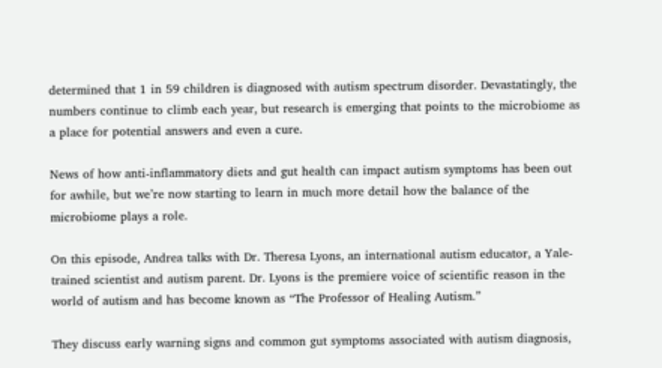determined that 1 in 59 children is diagnosed with autism spectrum disorder. Devastatingly, the numbers continue to climb each year, but research is emerging that points to the microbiome as a place for potential answers and even a cure.

News of how anti-inflammatory diets and gut health can impact autism symptoms has been out for awhile, but we’re now starting to learn in much more detail how the balance of the microbiome plays a role.

On this episode, Andrea talks with Dr. Theresa Lyons, an international autism educator, a Yale-trained scientist and autism parent. Dr. Lyons is the premiere voice of scientific reason in the world of autism and has become known as “The Professor of Healing Autism.”

They discuss early warning signs and common gut symptoms associated with autism diagnosis,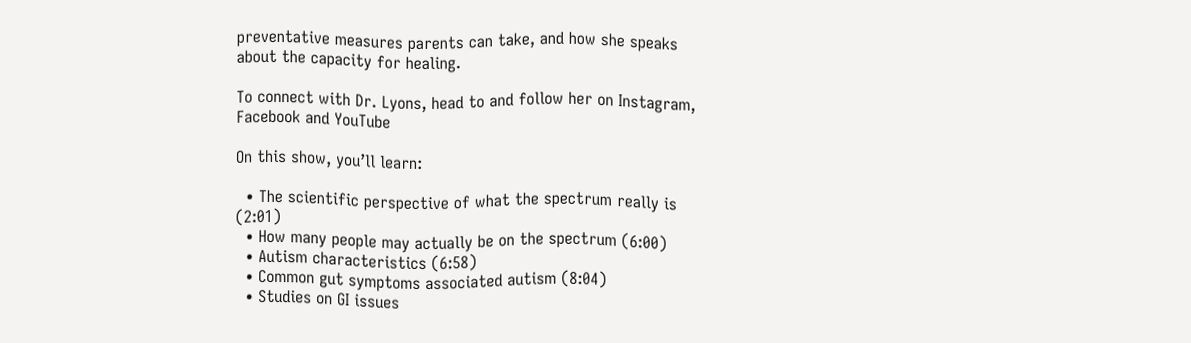preventative measures parents can take, and how she speaks about the capacity for healing.

To connect with Dr. Lyons, head to and follow her on Instagram, Facebook and YouTube

On this show, you’ll learn:

  • The scientific perspective of what the spectrum really is (2:01)
  • How many people may actually be on the spectrum (6:00)
  • Autism characteristics (6:58)
  • Common gut symptoms associated autism (8:04)
  • Studies on GI issues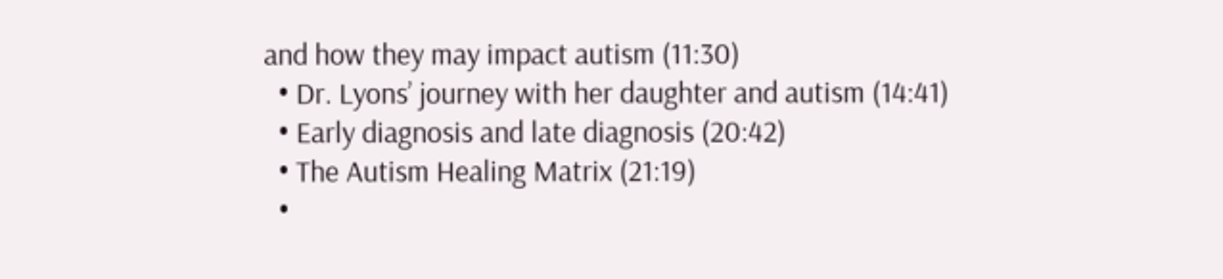and how they may impact autism (11:30)
  • Dr. Lyons’ journey with her daughter and autism (14:41)
  • Early diagnosis and late diagnosis (20:42)
  • The Autism Healing Matrix (21:19)
  •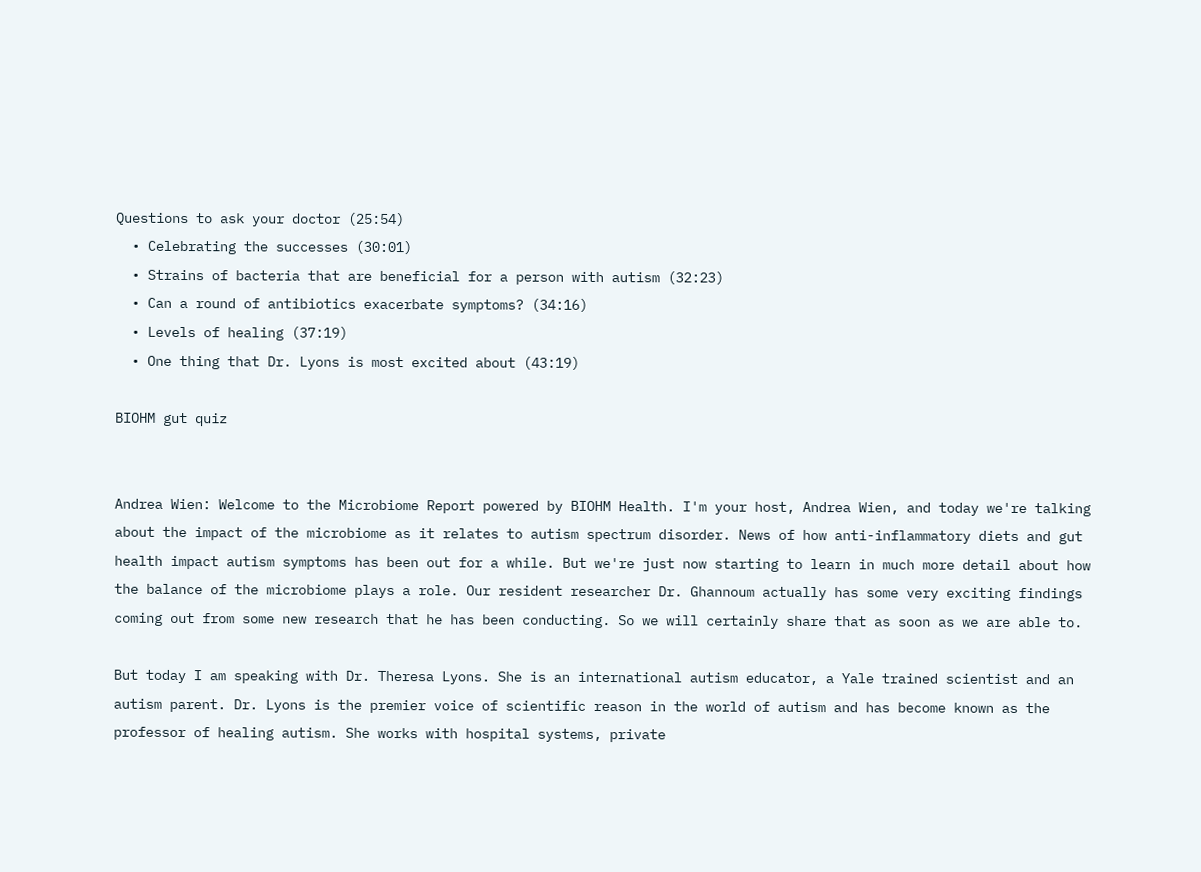Questions to ask your doctor (25:54)
  • Celebrating the successes (30:01)
  • Strains of bacteria that are beneficial for a person with autism (32:23)
  • Can a round of antibiotics exacerbate symptoms? (34:16)
  • Levels of healing (37:19)
  • One thing that Dr. Lyons is most excited about (43:19)

BIOHM gut quiz


Andrea Wien: Welcome to the Microbiome Report powered by BIOHM Health. I'm your host, Andrea Wien, and today we're talking about the impact of the microbiome as it relates to autism spectrum disorder. News of how anti-inflammatory diets and gut health impact autism symptoms has been out for a while. But we're just now starting to learn in much more detail about how the balance of the microbiome plays a role. Our resident researcher Dr. Ghannoum actually has some very exciting findings coming out from some new research that he has been conducting. So we will certainly share that as soon as we are able to.

But today I am speaking with Dr. Theresa Lyons. She is an international autism educator, a Yale trained scientist and an autism parent. Dr. Lyons is the premier voice of scientific reason in the world of autism and has become known as the professor of healing autism. She works with hospital systems, private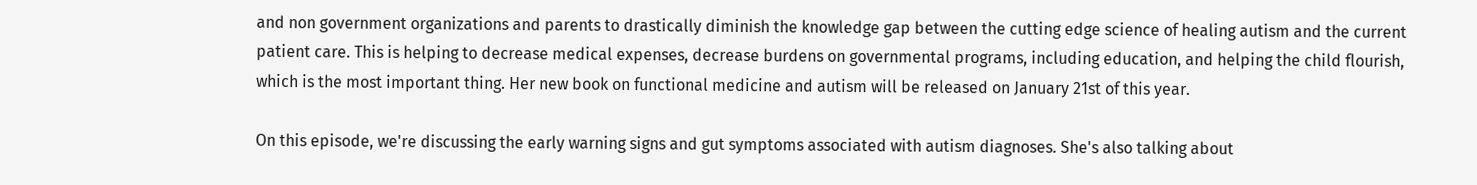and non government organizations and parents to drastically diminish the knowledge gap between the cutting edge science of healing autism and the current patient care. This is helping to decrease medical expenses, decrease burdens on governmental programs, including education, and helping the child flourish, which is the most important thing. Her new book on functional medicine and autism will be released on January 21st of this year.

On this episode, we're discussing the early warning signs and gut symptoms associated with autism diagnoses. She's also talking about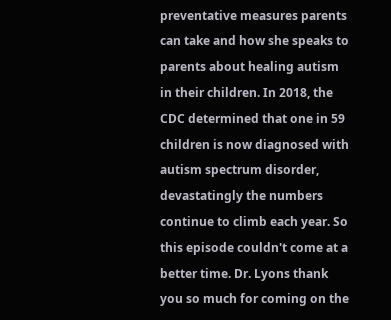preventative measures parents can take and how she speaks to parents about healing autism in their children. In 2018, the CDC determined that one in 59 children is now diagnosed with autism spectrum disorder, devastatingly the numbers continue to climb each year. So this episode couldn't come at a better time. Dr. Lyons thank you so much for coming on the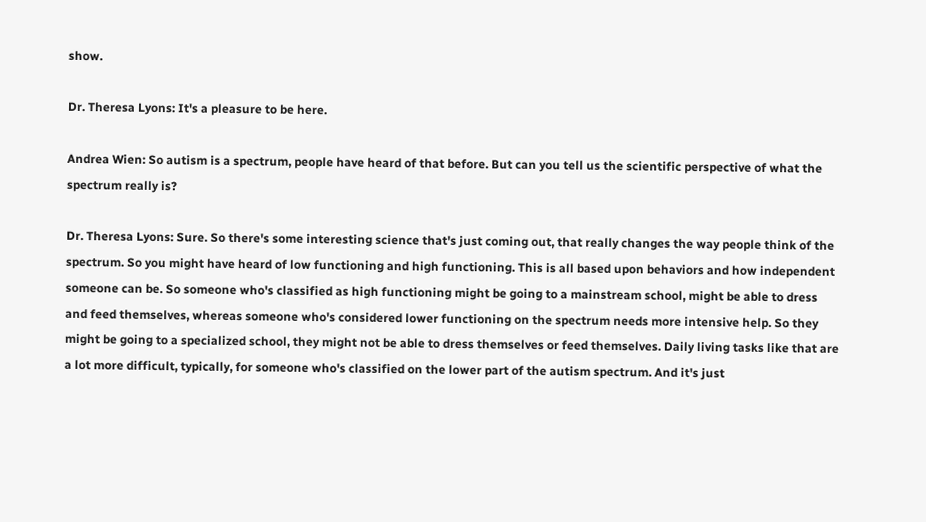show.

Dr. Theresa Lyons: It's a pleasure to be here.

Andrea Wien: So autism is a spectrum, people have heard of that before. But can you tell us the scientific perspective of what the spectrum really is?

Dr. Theresa Lyons: Sure. So there's some interesting science that's just coming out, that really changes the way people think of the spectrum. So you might have heard of low functioning and high functioning. This is all based upon behaviors and how independent someone can be. So someone who's classified as high functioning might be going to a mainstream school, might be able to dress and feed themselves, whereas someone who's considered lower functioning on the spectrum needs more intensive help. So they might be going to a specialized school, they might not be able to dress themselves or feed themselves. Daily living tasks like that are a lot more difficult, typically, for someone who's classified on the lower part of the autism spectrum. And it's just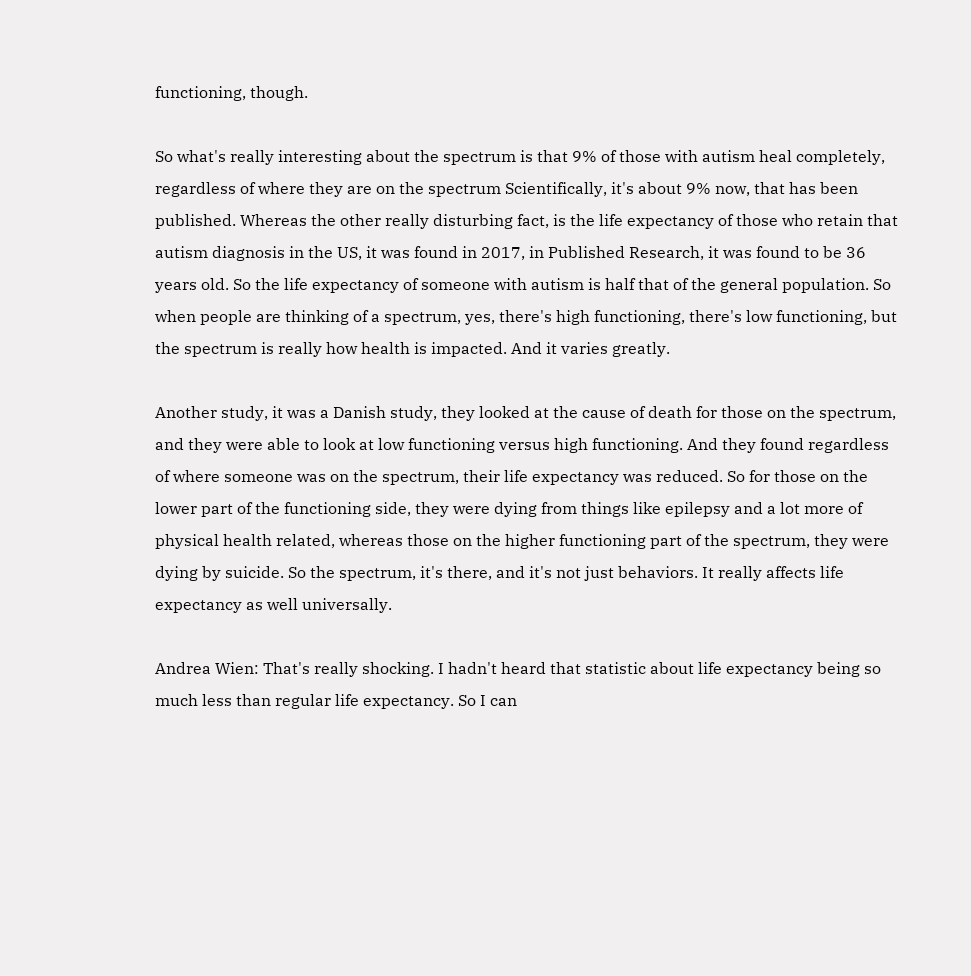functioning, though.

So what's really interesting about the spectrum is that 9% of those with autism heal completely, regardless of where they are on the spectrum Scientifically, it's about 9% now, that has been published. Whereas the other really disturbing fact, is the life expectancy of those who retain that autism diagnosis in the US, it was found in 2017, in Published Research, it was found to be 36 years old. So the life expectancy of someone with autism is half that of the general population. So when people are thinking of a spectrum, yes, there's high functioning, there's low functioning, but the spectrum is really how health is impacted. And it varies greatly.

Another study, it was a Danish study, they looked at the cause of death for those on the spectrum, and they were able to look at low functioning versus high functioning. And they found regardless of where someone was on the spectrum, their life expectancy was reduced. So for those on the lower part of the functioning side, they were dying from things like epilepsy and a lot more of physical health related, whereas those on the higher functioning part of the spectrum, they were dying by suicide. So the spectrum, it's there, and it's not just behaviors. It really affects life expectancy as well universally.

Andrea Wien: That's really shocking. I hadn't heard that statistic about life expectancy being so much less than regular life expectancy. So I can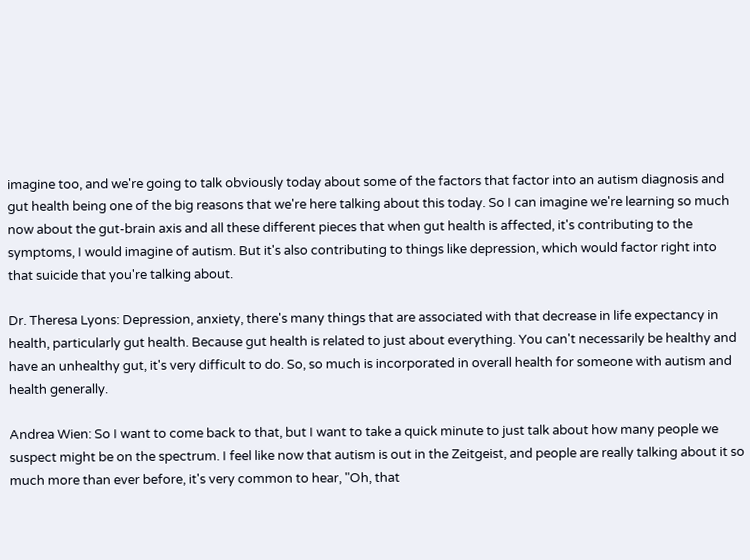imagine too, and we're going to talk obviously today about some of the factors that factor into an autism diagnosis and gut health being one of the big reasons that we're here talking about this today. So I can imagine we're learning so much now about the gut-brain axis and all these different pieces that when gut health is affected, it's contributing to the symptoms, I would imagine of autism. But it's also contributing to things like depression, which would factor right into that suicide that you're talking about.

Dr. Theresa Lyons: Depression, anxiety, there's many things that are associated with that decrease in life expectancy in health, particularly gut health. Because gut health is related to just about everything. You can't necessarily be healthy and have an unhealthy gut, it's very difficult to do. So, so much is incorporated in overall health for someone with autism and health generally.

Andrea Wien: So I want to come back to that, but I want to take a quick minute to just talk about how many people we suspect might be on the spectrum. I feel like now that autism is out in the Zeitgeist, and people are really talking about it so much more than ever before, it's very common to hear, "Oh, that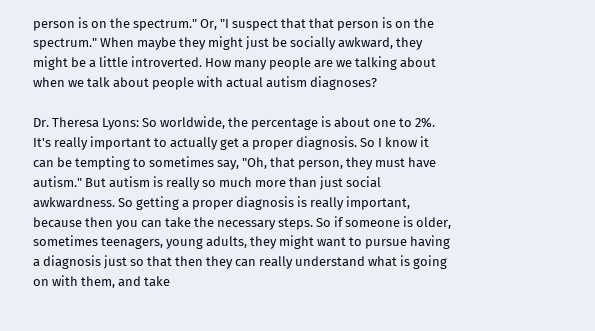person is on the spectrum." Or, "I suspect that that person is on the spectrum." When maybe they might just be socially awkward, they might be a little introverted. How many people are we talking about when we talk about people with actual autism diagnoses?

Dr. Theresa Lyons: So worldwide, the percentage is about one to 2%. It's really important to actually get a proper diagnosis. So I know it can be tempting to sometimes say, "Oh, that person, they must have autism." But autism is really so much more than just social awkwardness. So getting a proper diagnosis is really important, because then you can take the necessary steps. So if someone is older, sometimes teenagers, young adults, they might want to pursue having a diagnosis just so that then they can really understand what is going on with them, and take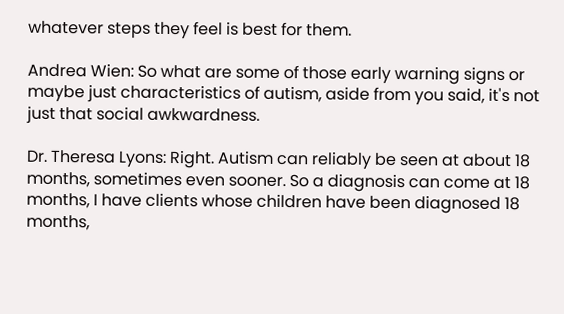whatever steps they feel is best for them.

Andrea Wien: So what are some of those early warning signs or maybe just characteristics of autism, aside from you said, it's not just that social awkwardness.

Dr. Theresa Lyons: Right. Autism can reliably be seen at about 18 months, sometimes even sooner. So a diagnosis can come at 18 months, I have clients whose children have been diagnosed 18 months,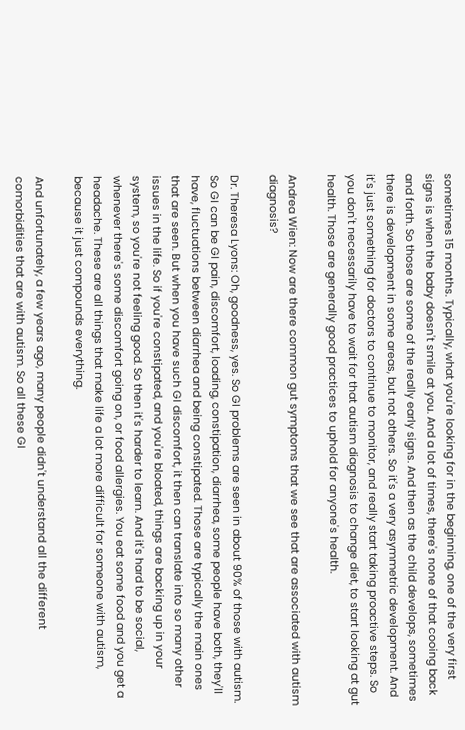sometimes 15 months. Typically, what you're looking for in the beginning, one of the very first signs is when the baby doesn't smile at you. And a lot of times, there's none of that cooing back and forth. So those are some of the really early signs. And then as the child develops, sometimes there is development in some areas, but not others. So it's a very asymmetric development. And it's just something for doctors to continue to monitor, and really start taking proactive steps. So you don't necessarily have to wait for that autism diagnosis to change diet, to start looking at gut health. Those are generally good practices to uphold for anyone's health.

Andrea Wien: Now are there common gut symptoms that we see that are associated with autism diagnosis?

Dr. Theresa Lyons: Oh, goodness, yes. So GI problems are seen in about 90% of those with autism. So GI can be GI pain, discomfort, loading, constipation, diarrhea, some people have both, they'll have, fluctuations between diarrhea and being constipated. Those are typically the main ones that are seen. But when you have such GI discomfort, it then can translate into so many other issues in the life. So if you're constipated, and you're bloated, things are backing up in your system, so you're not feeling good. So then it's harder to learn. And it's hard to be social, whenever there's some discomfort going on, or food allergies. You eat some food and you get a headache. These are all things that make life a lot more difficult for someone with autism, because it just compounds everything.

And unfortunately, a few years ago, many people didn't understand all the different comorbidities that are with autism. So all these GI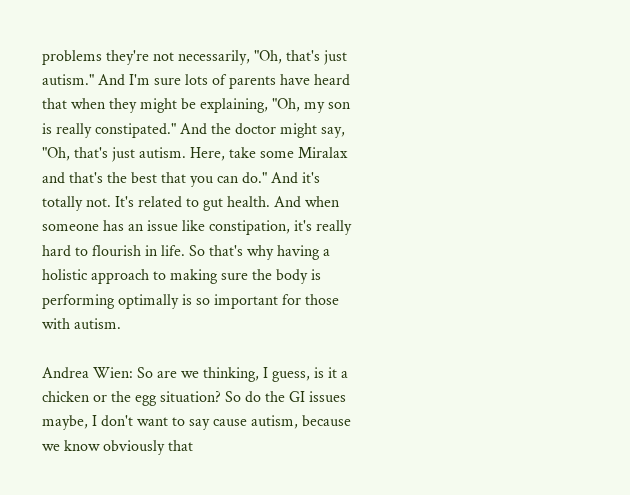problems they're not necessarily, "Oh, that's just autism." And I'm sure lots of parents have heard that when they might be explaining, "Oh, my son is really constipated." And the doctor might say, "Oh, that's just autism. Here, take some Miralax and that's the best that you can do." And it's totally not. It's related to gut health. And when someone has an issue like constipation, it's really hard to flourish in life. So that's why having a holistic approach to making sure the body is performing optimally is so important for those with autism.

Andrea Wien: So are we thinking, I guess, is it a chicken or the egg situation? So do the GI issues maybe, I don't want to say cause autism, because we know obviously that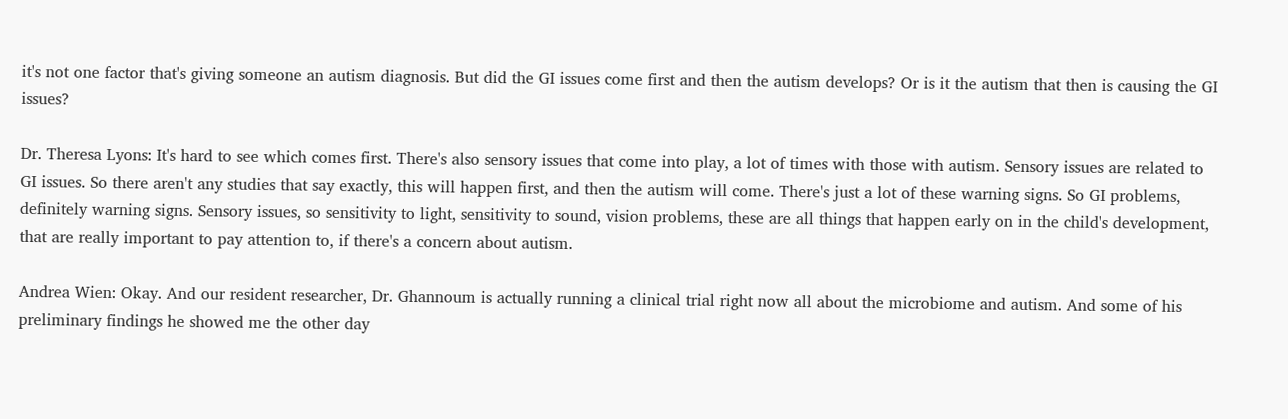it's not one factor that's giving someone an autism diagnosis. But did the GI issues come first and then the autism develops? Or is it the autism that then is causing the GI issues?

Dr. Theresa Lyons: It's hard to see which comes first. There's also sensory issues that come into play, a lot of times with those with autism. Sensory issues are related to GI issues. So there aren't any studies that say exactly, this will happen first, and then the autism will come. There's just a lot of these warning signs. So GI problems, definitely warning signs. Sensory issues, so sensitivity to light, sensitivity to sound, vision problems, these are all things that happen early on in the child's development, that are really important to pay attention to, if there's a concern about autism.

Andrea Wien: Okay. And our resident researcher, Dr. Ghannoum is actually running a clinical trial right now all about the microbiome and autism. And some of his preliminary findings he showed me the other day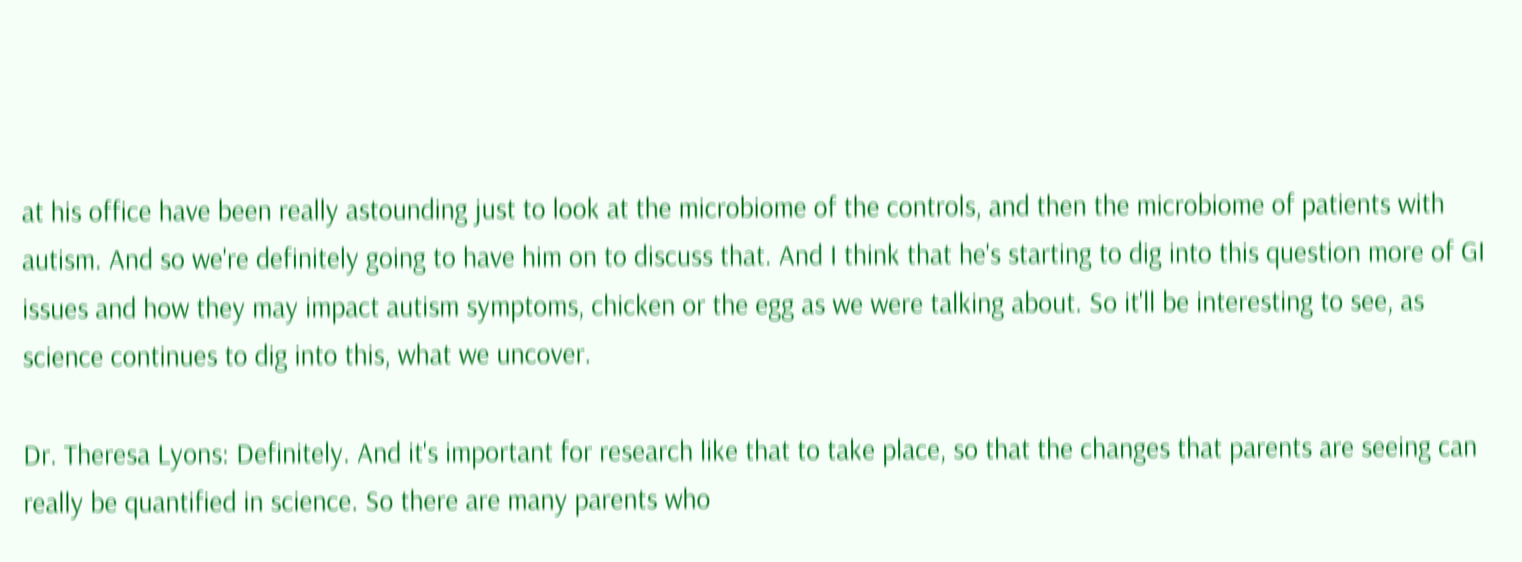at his office have been really astounding just to look at the microbiome of the controls, and then the microbiome of patients with autism. And so we're definitely going to have him on to discuss that. And I think that he's starting to dig into this question more of GI issues and how they may impact autism symptoms, chicken or the egg as we were talking about. So it'll be interesting to see, as science continues to dig into this, what we uncover.

Dr. Theresa Lyons: Definitely. And it's important for research like that to take place, so that the changes that parents are seeing can really be quantified in science. So there are many parents who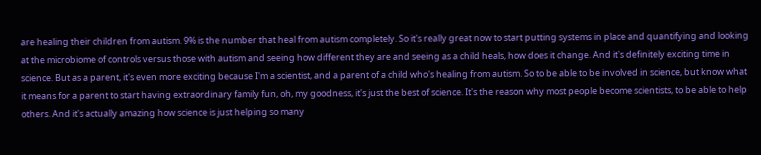are healing their children from autism. 9% is the number that heal from autism completely. So it's really great now to start putting systems in place and quantifying and looking at the microbiome of controls versus those with autism and seeing how different they are and seeing as a child heals, how does it change. And it's definitely exciting time in science. But as a parent, it's even more exciting because I'm a scientist, and a parent of a child who's healing from autism. So to be able to be involved in science, but know what it means for a parent to start having extraordinary family fun, oh, my goodness, it's just the best of science. It's the reason why most people become scientists, to be able to help others. And it's actually amazing how science is just helping so many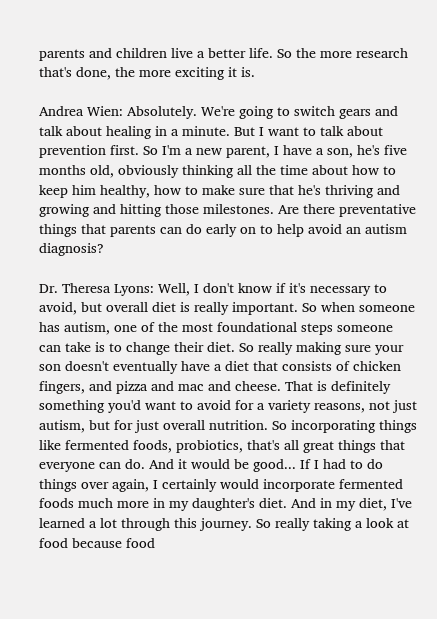parents and children live a better life. So the more research that's done, the more exciting it is.

Andrea Wien: Absolutely. We're going to switch gears and talk about healing in a minute. But I want to talk about prevention first. So I'm a new parent, I have a son, he's five months old, obviously thinking all the time about how to keep him healthy, how to make sure that he's thriving and growing and hitting those milestones. Are there preventative things that parents can do early on to help avoid an autism diagnosis?

Dr. Theresa Lyons: Well, I don't know if it's necessary to avoid, but overall diet is really important. So when someone has autism, one of the most foundational steps someone can take is to change their diet. So really making sure your son doesn't eventually have a diet that consists of chicken fingers, and pizza and mac and cheese. That is definitely something you'd want to avoid for a variety reasons, not just autism, but for just overall nutrition. So incorporating things like fermented foods, probiotics, that's all great things that everyone can do. And it would be good... If I had to do things over again, I certainly would incorporate fermented foods much more in my daughter's diet. And in my diet, I've learned a lot through this journey. So really taking a look at food because food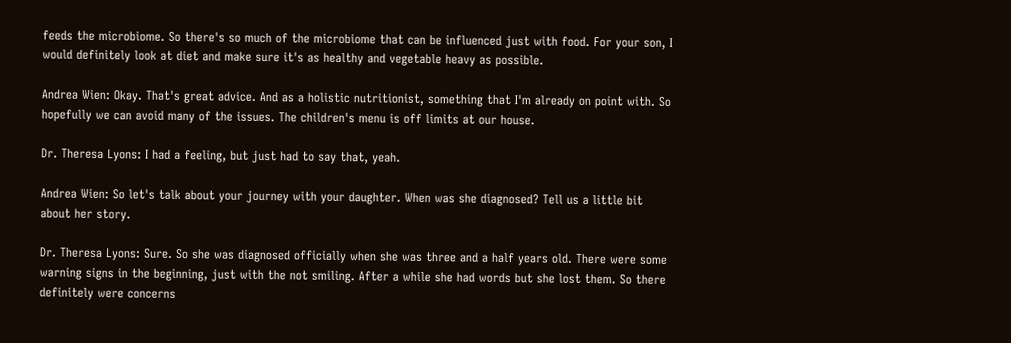feeds the microbiome. So there's so much of the microbiome that can be influenced just with food. For your son, I would definitely look at diet and make sure it's as healthy and vegetable heavy as possible.

Andrea Wien: Okay. That's great advice. And as a holistic nutritionist, something that I'm already on point with. So hopefully we can avoid many of the issues. The children's menu is off limits at our house.

Dr. Theresa Lyons: I had a feeling, but just had to say that, yeah.

Andrea Wien: So let's talk about your journey with your daughter. When was she diagnosed? Tell us a little bit about her story.

Dr. Theresa Lyons: Sure. So she was diagnosed officially when she was three and a half years old. There were some warning signs in the beginning, just with the not smiling. After a while she had words but she lost them. So there definitely were concerns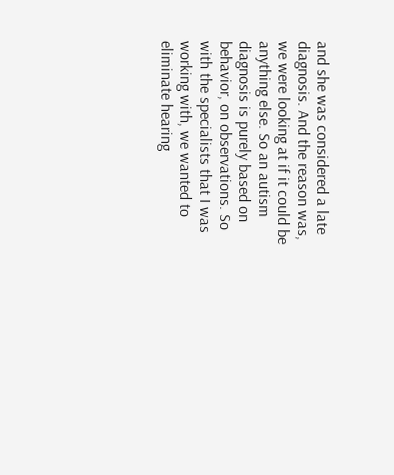and she was considered a late diagnosis. And the reason was, we were looking at if it could be anything else. So an autism diagnosis is purely based on behavior, on observations. So with the specialists that I was working with, we wanted to eliminate hearing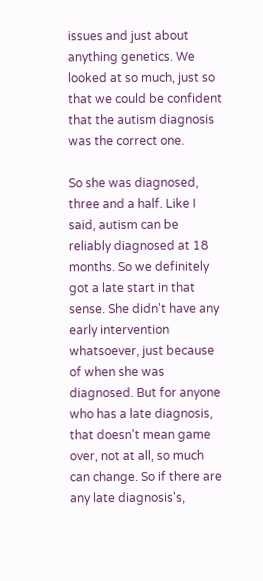issues and just about anything genetics. We looked at so much, just so that we could be confident that the autism diagnosis was the correct one.

So she was diagnosed, three and a half. Like I said, autism can be reliably diagnosed at 18 months. So we definitely got a late start in that sense. She didn't have any early intervention whatsoever, just because of when she was diagnosed. But for anyone who has a late diagnosis, that doesn't mean game over, not at all, so much can change. So if there are any late diagnosis's,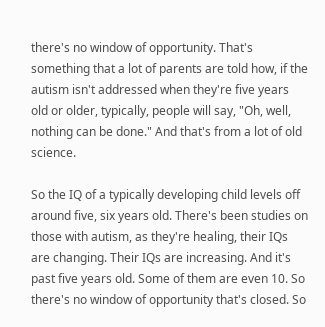there's no window of opportunity. That's something that a lot of parents are told how, if the autism isn't addressed when they're five years old or older, typically, people will say, "Oh, well, nothing can be done." And that's from a lot of old science.

So the IQ of a typically developing child levels off around five, six years old. There's been studies on those with autism, as they're healing, their IQs are changing. Their IQs are increasing. And it's past five years old. Some of them are even 10. So there's no window of opportunity that's closed. So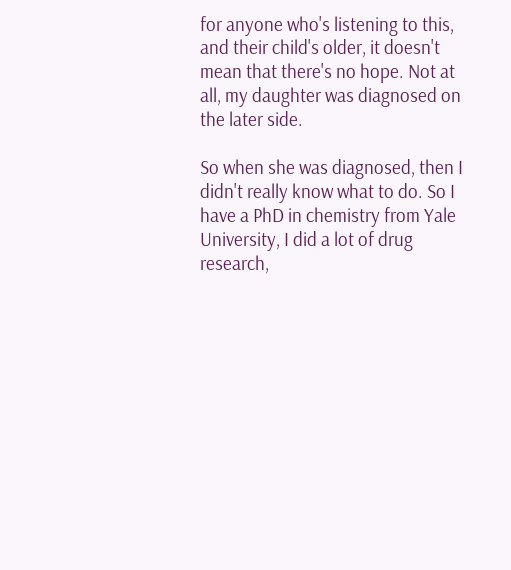for anyone who's listening to this, and their child's older, it doesn't mean that there's no hope. Not at all, my daughter was diagnosed on the later side.

So when she was diagnosed, then I didn't really know what to do. So I have a PhD in chemistry from Yale University, I did a lot of drug research,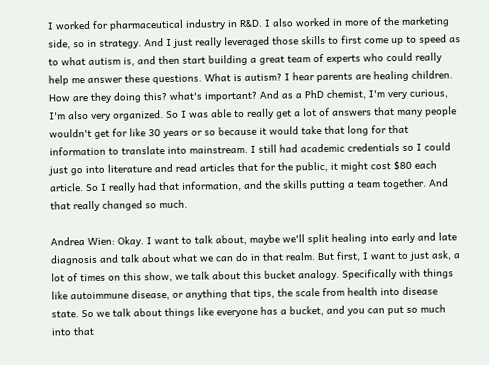I worked for pharmaceutical industry in R&D. I also worked in more of the marketing side, so in strategy. And I just really leveraged those skills to first come up to speed as to what autism is, and then start building a great team of experts who could really help me answer these questions. What is autism? I hear parents are healing children. How are they doing this? what's important? And as a PhD chemist, I'm very curious, I'm also very organized. So I was able to really get a lot of answers that many people wouldn't get for like 30 years or so because it would take that long for that information to translate into mainstream. I still had academic credentials so I could just go into literature and read articles that for the public, it might cost $80 each article. So I really had that information, and the skills putting a team together. And that really changed so much.

Andrea Wien: Okay. I want to talk about, maybe we'll split healing into early and late diagnosis and talk about what we can do in that realm. But first, I want to just ask, a lot of times on this show, we talk about this bucket analogy. Specifically with things like autoimmune disease, or anything that tips, the scale from health into disease state. So we talk about things like everyone has a bucket, and you can put so much into that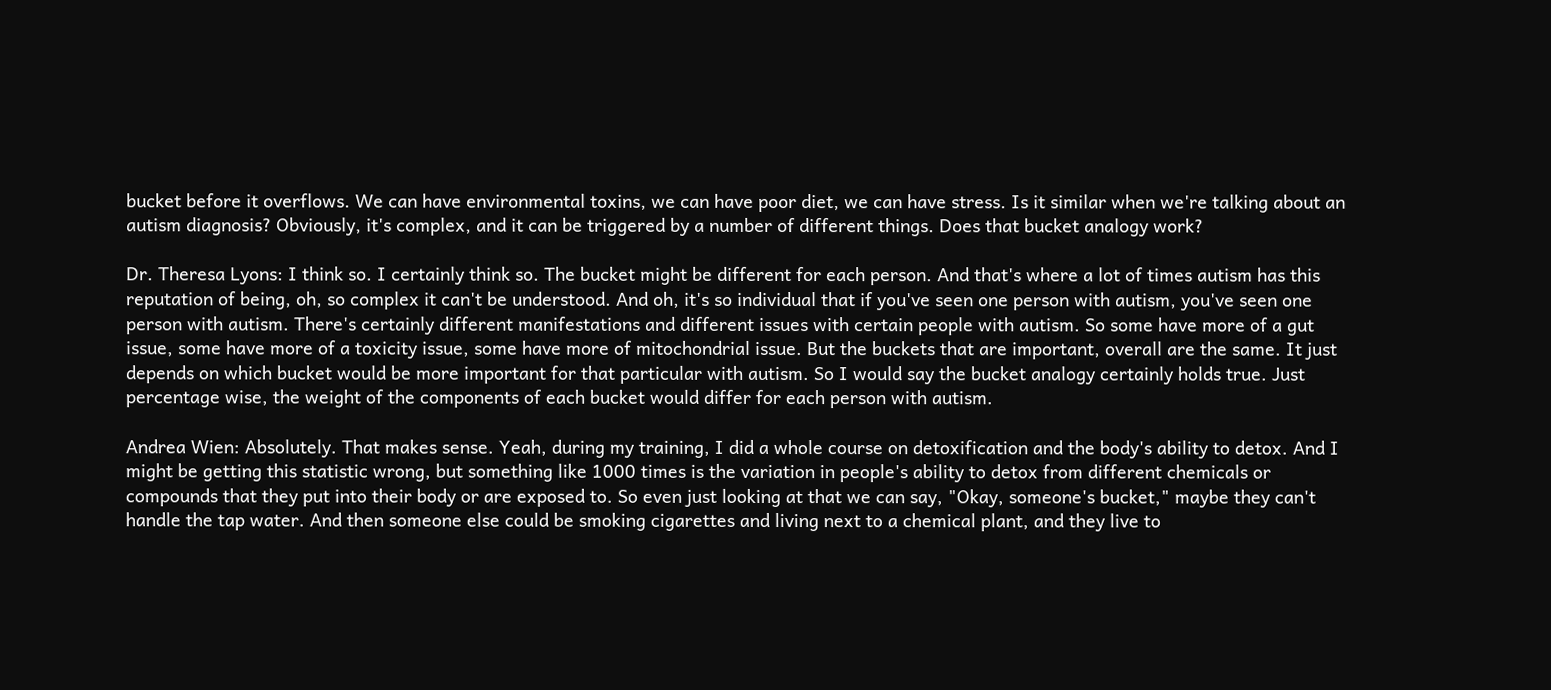bucket before it overflows. We can have environmental toxins, we can have poor diet, we can have stress. Is it similar when we're talking about an autism diagnosis? Obviously, it's complex, and it can be triggered by a number of different things. Does that bucket analogy work?

Dr. Theresa Lyons: I think so. I certainly think so. The bucket might be different for each person. And that's where a lot of times autism has this reputation of being, oh, so complex it can't be understood. And oh, it's so individual that if you've seen one person with autism, you've seen one person with autism. There's certainly different manifestations and different issues with certain people with autism. So some have more of a gut issue, some have more of a toxicity issue, some have more of mitochondrial issue. But the buckets that are important, overall are the same. It just depends on which bucket would be more important for that particular with autism. So I would say the bucket analogy certainly holds true. Just percentage wise, the weight of the components of each bucket would differ for each person with autism.

Andrea Wien: Absolutely. That makes sense. Yeah, during my training, I did a whole course on detoxification and the body's ability to detox. And I might be getting this statistic wrong, but something like 1000 times is the variation in people's ability to detox from different chemicals or compounds that they put into their body or are exposed to. So even just looking at that we can say, "Okay, someone's bucket," maybe they can't handle the tap water. And then someone else could be smoking cigarettes and living next to a chemical plant, and they live to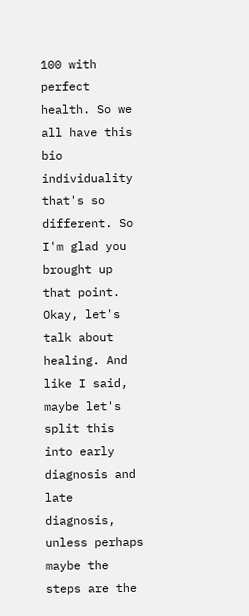100 with perfect health. So we all have this bio individuality that's so different. So I'm glad you brought up that point. Okay, let's talk about healing. And like I said, maybe let's split this into early diagnosis and late diagnosis, unless perhaps maybe the steps are the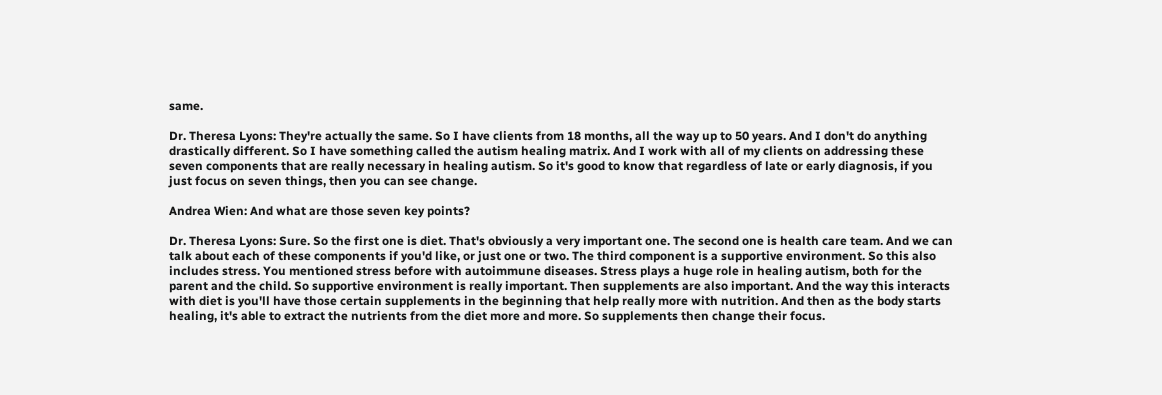same.

Dr. Theresa Lyons: They're actually the same. So I have clients from 18 months, all the way up to 50 years. And I don't do anything drastically different. So I have something called the autism healing matrix. And I work with all of my clients on addressing these seven components that are really necessary in healing autism. So it's good to know that regardless of late or early diagnosis, if you just focus on seven things, then you can see change.

Andrea Wien: And what are those seven key points?

Dr. Theresa Lyons: Sure. So the first one is diet. That's obviously a very important one. The second one is health care team. And we can talk about each of these components if you'd like, or just one or two. The third component is a supportive environment. So this also includes stress. You mentioned stress before with autoimmune diseases. Stress plays a huge role in healing autism, both for the parent and the child. So supportive environment is really important. Then supplements are also important. And the way this interacts with diet is you'll have those certain supplements in the beginning that help really more with nutrition. And then as the body starts healing, it's able to extract the nutrients from the diet more and more. So supplements then change their focus.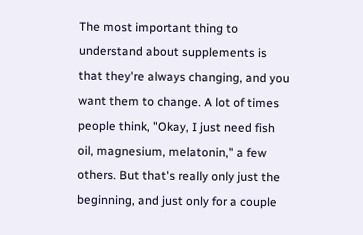The most important thing to understand about supplements is that they're always changing, and you want them to change. A lot of times people think, "Okay, I just need fish oil, magnesium, melatonin," a few others. But that's really only just the beginning, and just only for a couple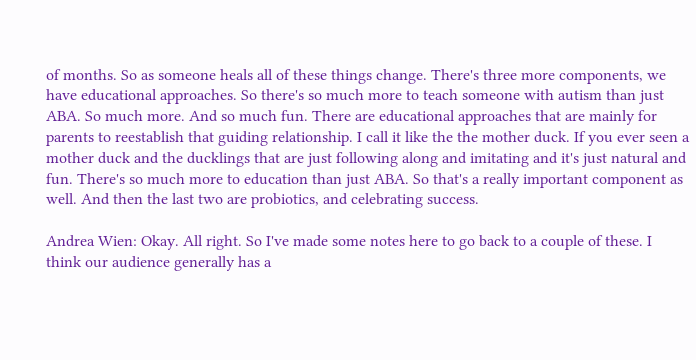of months. So as someone heals all of these things change. There's three more components, we have educational approaches. So there's so much more to teach someone with autism than just ABA. So much more. And so much fun. There are educational approaches that are mainly for parents to reestablish that guiding relationship. I call it like the the mother duck. If you ever seen a mother duck and the ducklings that are just following along and imitating and it's just natural and fun. There's so much more to education than just ABA. So that's a really important component as well. And then the last two are probiotics, and celebrating success.

Andrea Wien: Okay. All right. So I've made some notes here to go back to a couple of these. I think our audience generally has a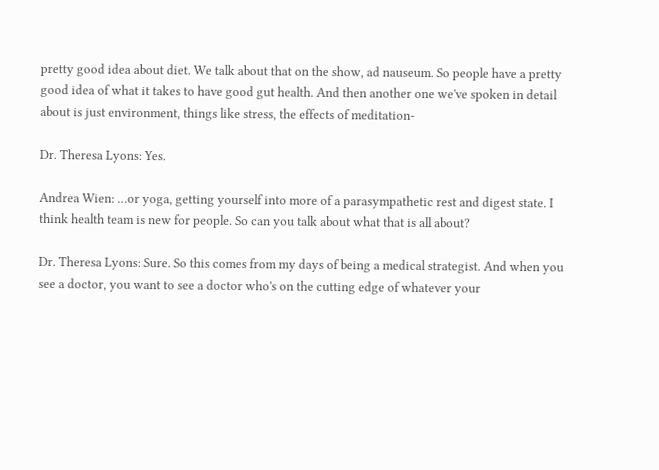pretty good idea about diet. We talk about that on the show, ad nauseum. So people have a pretty good idea of what it takes to have good gut health. And then another one we've spoken in detail about is just environment, things like stress, the effects of meditation-

Dr. Theresa Lyons: Yes.

Andrea Wien: …or yoga, getting yourself into more of a parasympathetic rest and digest state. I think health team is new for people. So can you talk about what that is all about?

Dr. Theresa Lyons: Sure. So this comes from my days of being a medical strategist. And when you see a doctor, you want to see a doctor who's on the cutting edge of whatever your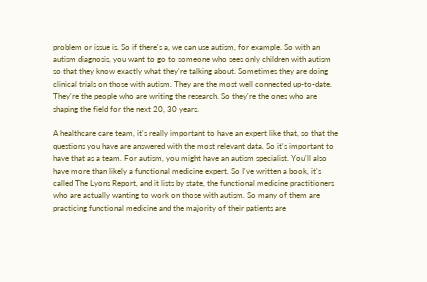problem or issue is. So if there's a, we can use autism, for example. So with an autism diagnosis, you want to go to someone who sees only children with autism so that they know exactly what they're talking about. Sometimes they are doing clinical trials on those with autism. They are the most well connected up-to-date. They're the people who are writing the research. So they're the ones who are shaping the field for the next 20, 30 years.

A healthcare care team, it's really important to have an expert like that, so that the questions you have are answered with the most relevant data. So it's important to have that as a team. For autism, you might have an autism specialist. You'll also have more than likely a functional medicine expert. So I've written a book, it's called The Lyons Report, and it lists by state, the functional medicine practitioners who are actually wanting to work on those with autism. So many of them are practicing functional medicine and the majority of their patients are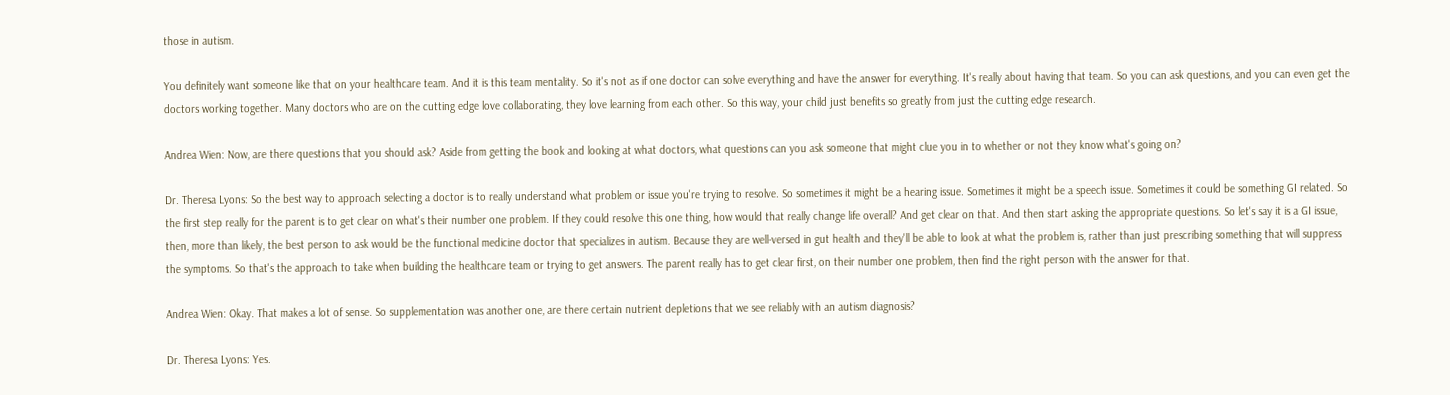those in autism.

You definitely want someone like that on your healthcare team. And it is this team mentality. So it's not as if one doctor can solve everything and have the answer for everything. It's really about having that team. So you can ask questions, and you can even get the doctors working together. Many doctors who are on the cutting edge love collaborating, they love learning from each other. So this way, your child just benefits so greatly from just the cutting edge research.

Andrea Wien: Now, are there questions that you should ask? Aside from getting the book and looking at what doctors, what questions can you ask someone that might clue you in to whether or not they know what's going on?

Dr. Theresa Lyons: So the best way to approach selecting a doctor is to really understand what problem or issue you're trying to resolve. So sometimes it might be a hearing issue. Sometimes it might be a speech issue. Sometimes it could be something GI related. So the first step really for the parent is to get clear on what's their number one problem. If they could resolve this one thing, how would that really change life overall? And get clear on that. And then start asking the appropriate questions. So let's say it is a GI issue, then, more than likely, the best person to ask would be the functional medicine doctor that specializes in autism. Because they are well-versed in gut health and they'll be able to look at what the problem is, rather than just prescribing something that will suppress the symptoms. So that's the approach to take when building the healthcare team or trying to get answers. The parent really has to get clear first, on their number one problem, then find the right person with the answer for that.

Andrea Wien: Okay. That makes a lot of sense. So supplementation was another one, are there certain nutrient depletions that we see reliably with an autism diagnosis?

Dr. Theresa Lyons: Yes.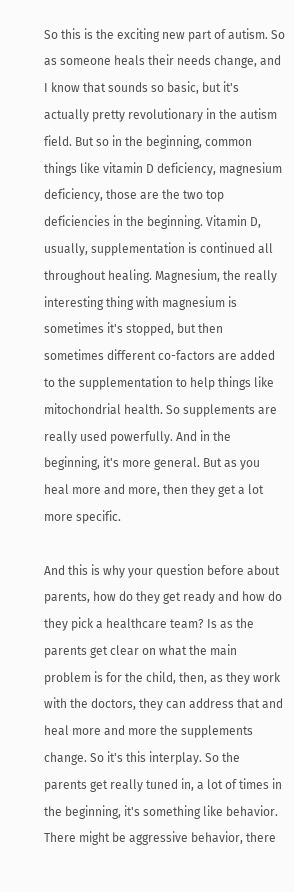So this is the exciting new part of autism. So as someone heals their needs change, and I know that sounds so basic, but it's actually pretty revolutionary in the autism field. But so in the beginning, common things like vitamin D deficiency, magnesium deficiency, those are the two top deficiencies in the beginning. Vitamin D, usually, supplementation is continued all throughout healing. Magnesium, the really interesting thing with magnesium is sometimes it's stopped, but then sometimes different co-factors are added to the supplementation to help things like mitochondrial health. So supplements are really used powerfully. And in the beginning, it's more general. But as you heal more and more, then they get a lot more specific.

And this is why your question before about parents, how do they get ready and how do they pick a healthcare team? Is as the parents get clear on what the main problem is for the child, then, as they work with the doctors, they can address that and heal more and more the supplements change. So it's this interplay. So the parents get really tuned in, a lot of times in the beginning, it's something like behavior. There might be aggressive behavior, there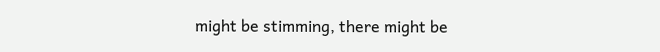might be stimming, there might be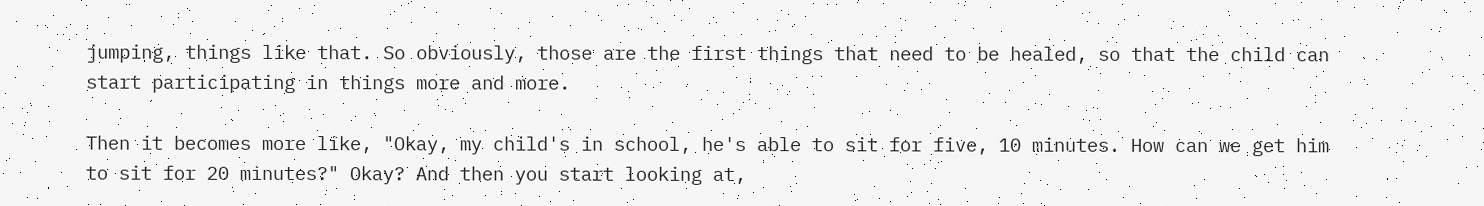jumping, things like that. So obviously, those are the first things that need to be healed, so that the child can start participating in things more and more.

Then it becomes more like, "Okay, my child's in school, he's able to sit for five, 10 minutes. How can we get him to sit for 20 minutes?" Okay? And then you start looking at,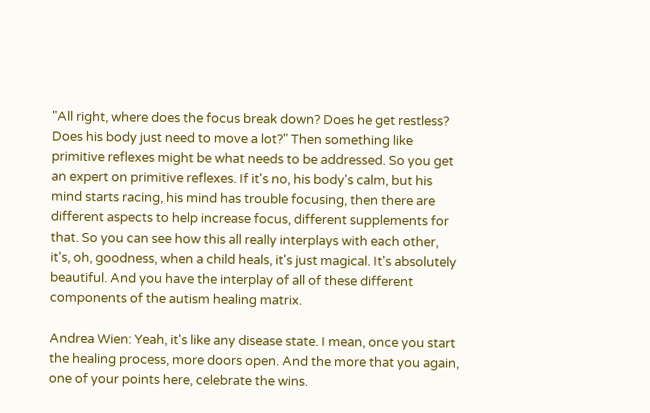"All right, where does the focus break down? Does he get restless? Does his body just need to move a lot?" Then something like primitive reflexes might be what needs to be addressed. So you get an expert on primitive reflexes. If it's no, his body's calm, but his mind starts racing, his mind has trouble focusing, then there are different aspects to help increase focus, different supplements for that. So you can see how this all really interplays with each other, it's, oh, goodness, when a child heals, it's just magical. It's absolutely beautiful. And you have the interplay of all of these different components of the autism healing matrix.

Andrea Wien: Yeah, it's like any disease state. I mean, once you start the healing process, more doors open. And the more that you again, one of your points here, celebrate the wins.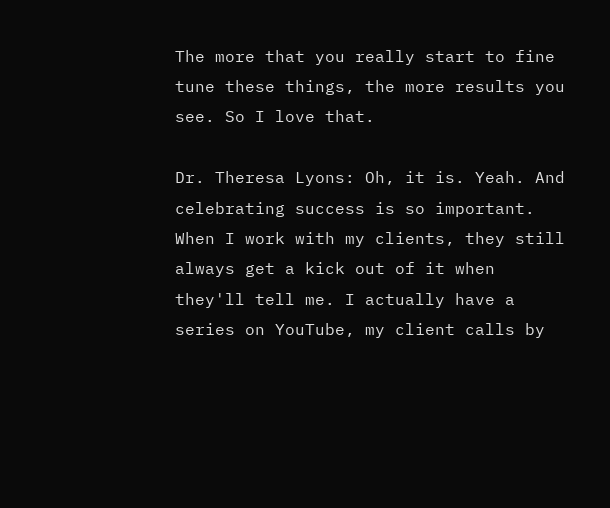The more that you really start to fine tune these things, the more results you see. So I love that.

Dr. Theresa Lyons: Oh, it is. Yeah. And celebrating success is so important. When I work with my clients, they still always get a kick out of it when they'll tell me. I actually have a series on YouTube, my client calls by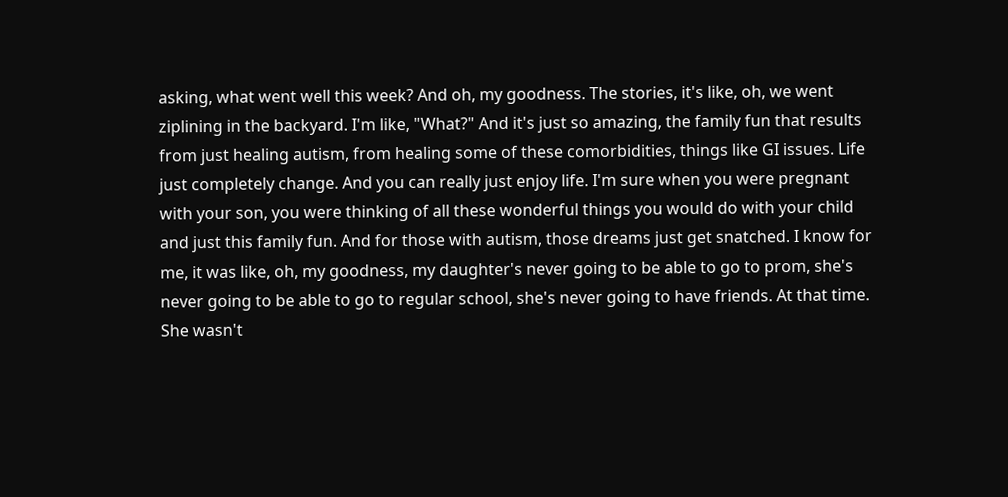asking, what went well this week? And oh, my goodness. The stories, it's like, oh, we went ziplining in the backyard. I'm like, "What?" And it's just so amazing, the family fun that results from just healing autism, from healing some of these comorbidities, things like GI issues. Life just completely change. And you can really just enjoy life. I'm sure when you were pregnant with your son, you were thinking of all these wonderful things you would do with your child and just this family fun. And for those with autism, those dreams just get snatched. I know for me, it was like, oh, my goodness, my daughter's never going to be able to go to prom, she's never going to be able to go to regular school, she's never going to have friends. At that time. She wasn't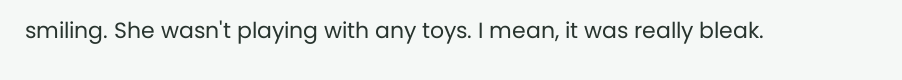smiling. She wasn't playing with any toys. I mean, it was really bleak.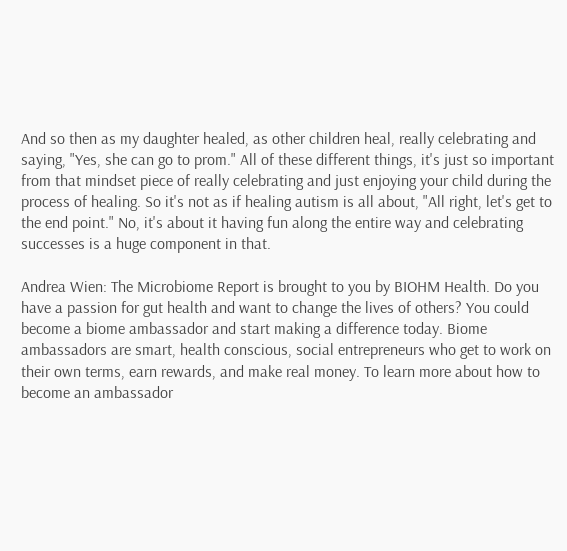And so then as my daughter healed, as other children heal, really celebrating and saying, "Yes, she can go to prom." All of these different things, it's just so important from that mindset piece of really celebrating and just enjoying your child during the process of healing. So it's not as if healing autism is all about, "All right, let's get to the end point." No, it's about it having fun along the entire way and celebrating successes is a huge component in that.

Andrea Wien: The Microbiome Report is brought to you by BIOHM Health. Do you have a passion for gut health and want to change the lives of others? You could become a biome ambassador and start making a difference today. Biome ambassadors are smart, health conscious, social entrepreneurs who get to work on their own terms, earn rewards, and make real money. To learn more about how to become an ambassador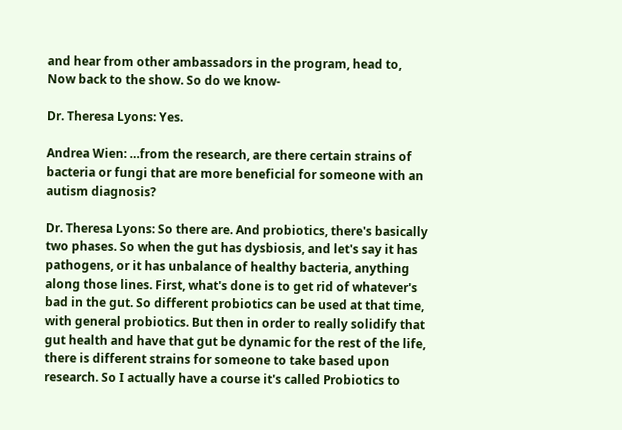and hear from other ambassadors in the program, head to, Now back to the show. So do we know-

Dr. Theresa Lyons: Yes.

Andrea Wien: …from the research, are there certain strains of bacteria or fungi that are more beneficial for someone with an autism diagnosis?

Dr. Theresa Lyons: So there are. And probiotics, there's basically two phases. So when the gut has dysbiosis, and let's say it has pathogens, or it has unbalance of healthy bacteria, anything along those lines. First, what's done is to get rid of whatever's bad in the gut. So different probiotics can be used at that time, with general probiotics. But then in order to really solidify that gut health and have that gut be dynamic for the rest of the life, there is different strains for someone to take based upon research. So I actually have a course it's called Probiotics to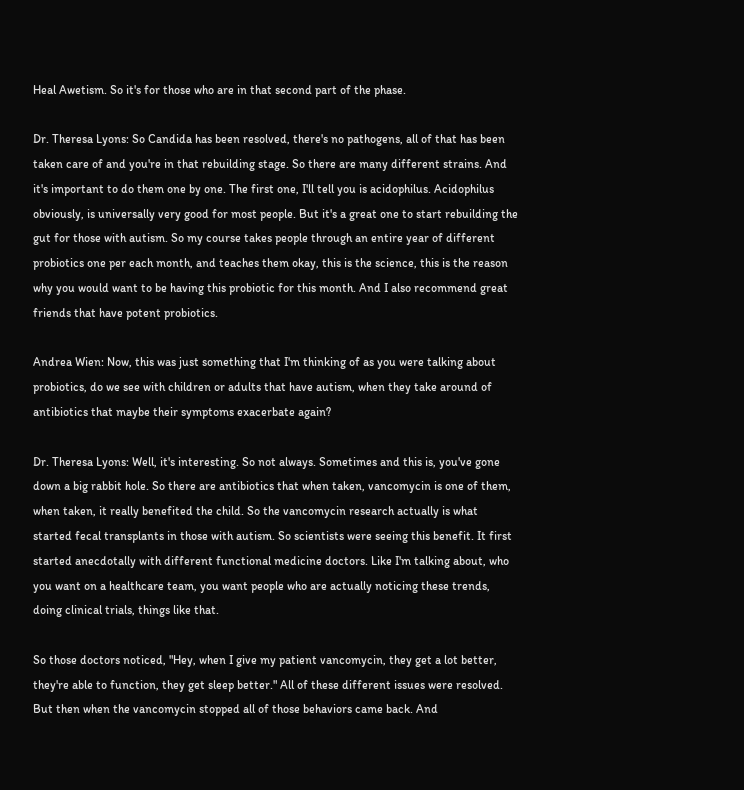Heal Awetism. So it's for those who are in that second part of the phase.

Dr. Theresa Lyons: So Candida has been resolved, there's no pathogens, all of that has been taken care of and you're in that rebuilding stage. So there are many different strains. And it's important to do them one by one. The first one, I'll tell you is acidophilus. Acidophilus obviously, is universally very good for most people. But it's a great one to start rebuilding the gut for those with autism. So my course takes people through an entire year of different probiotics one per each month, and teaches them okay, this is the science, this is the reason why you would want to be having this probiotic for this month. And I also recommend great friends that have potent probiotics.

Andrea Wien: Now, this was just something that I'm thinking of as you were talking about probiotics, do we see with children or adults that have autism, when they take around of antibiotics that maybe their symptoms exacerbate again?

Dr. Theresa Lyons: Well, it's interesting. So not always. Sometimes and this is, you've gone down a big rabbit hole. So there are antibiotics that when taken, vancomycin is one of them, when taken, it really benefited the child. So the vancomycin research actually is what started fecal transplants in those with autism. So scientists were seeing this benefit. It first started anecdotally with different functional medicine doctors. Like I'm talking about, who you want on a healthcare team, you want people who are actually noticing these trends, doing clinical trials, things like that.

So those doctors noticed, "Hey, when I give my patient vancomycin, they get a lot better, they're able to function, they get sleep better." All of these different issues were resolved. But then when the vancomycin stopped all of those behaviors came back. And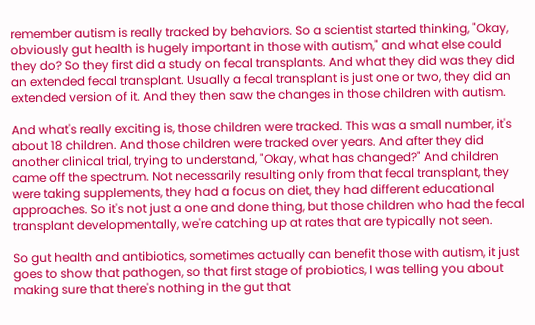remember autism is really tracked by behaviors. So a scientist started thinking, "Okay, obviously gut health is hugely important in those with autism," and what else could they do? So they first did a study on fecal transplants. And what they did was they did an extended fecal transplant. Usually a fecal transplant is just one or two, they did an extended version of it. And they then saw the changes in those children with autism.

And what's really exciting is, those children were tracked. This was a small number, it's about 18 children. And those children were tracked over years. And after they did another clinical trial, trying to understand, "Okay, what has changed?" And children came off the spectrum. Not necessarily resulting only from that fecal transplant, they were taking supplements, they had a focus on diet, they had different educational approaches. So it's not just a one and done thing, but those children who had the fecal transplant developmentally, we're catching up at rates that are typically not seen.

So gut health and antibiotics, sometimes actually can benefit those with autism, it just goes to show that pathogen, so that first stage of probiotics, I was telling you about making sure that there's nothing in the gut that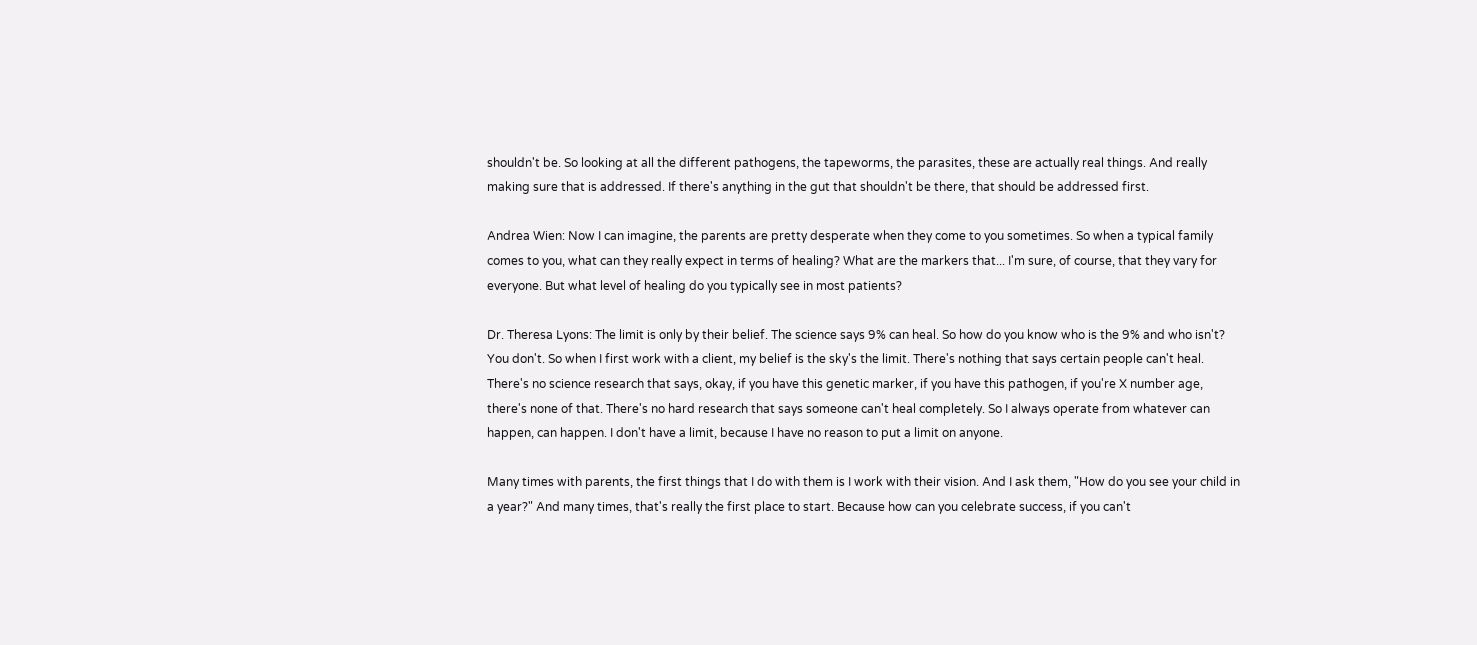shouldn't be. So looking at all the different pathogens, the tapeworms, the parasites, these are actually real things. And really making sure that is addressed. If there's anything in the gut that shouldn't be there, that should be addressed first.

Andrea Wien: Now I can imagine, the parents are pretty desperate when they come to you sometimes. So when a typical family comes to you, what can they really expect in terms of healing? What are the markers that... I'm sure, of course, that they vary for everyone. But what level of healing do you typically see in most patients?

Dr. Theresa Lyons: The limit is only by their belief. The science says 9% can heal. So how do you know who is the 9% and who isn't? You don't. So when I first work with a client, my belief is the sky's the limit. There's nothing that says certain people can't heal. There's no science research that says, okay, if you have this genetic marker, if you have this pathogen, if you're X number age, there's none of that. There's no hard research that says someone can't heal completely. So I always operate from whatever can happen, can happen. I don't have a limit, because I have no reason to put a limit on anyone.

Many times with parents, the first things that I do with them is I work with their vision. And I ask them, "How do you see your child in a year?" And many times, that's really the first place to start. Because how can you celebrate success, if you can't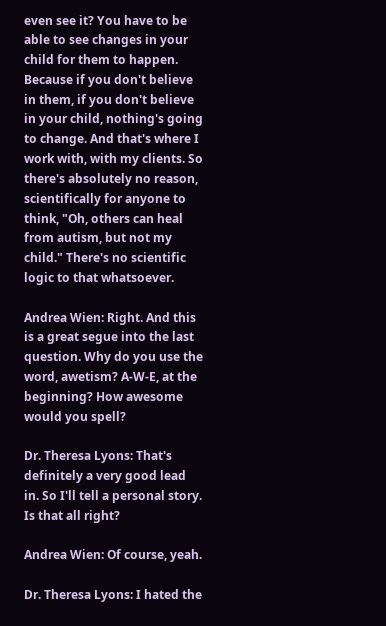even see it? You have to be able to see changes in your child for them to happen. Because if you don't believe in them, if you don't believe in your child, nothing's going to change. And that's where I work with, with my clients. So there's absolutely no reason, scientifically for anyone to think, "Oh, others can heal from autism, but not my child." There's no scientific logic to that whatsoever.

Andrea Wien: Right. And this is a great segue into the last question. Why do you use the word, awetism? A-W-E, at the beginning? How awesome would you spell?

Dr. Theresa Lyons: That's definitely a very good lead in. So I'll tell a personal story. Is that all right?

Andrea Wien: Of course, yeah.

Dr. Theresa Lyons: I hated the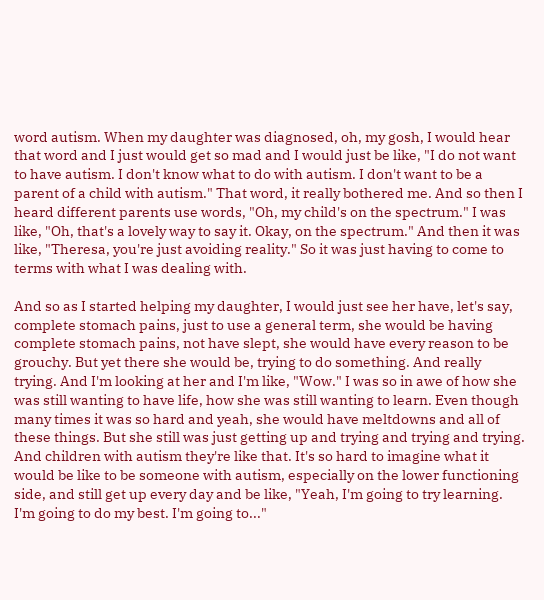word autism. When my daughter was diagnosed, oh, my gosh, I would hear that word and I just would get so mad and I would just be like, "I do not want to have autism. I don't know what to do with autism. I don't want to be a parent of a child with autism." That word, it really bothered me. And so then I heard different parents use words, "Oh, my child's on the spectrum." I was like, "Oh, that's a lovely way to say it. Okay, on the spectrum." And then it was like, "Theresa, you're just avoiding reality." So it was just having to come to terms with what I was dealing with.

And so as I started helping my daughter, I would just see her have, let's say, complete stomach pains, just to use a general term, she would be having complete stomach pains, not have slept, she would have every reason to be grouchy. But yet there she would be, trying to do something. And really trying. And I'm looking at her and I'm like, "Wow." I was so in awe of how she was still wanting to have life, how she was still wanting to learn. Even though many times it was so hard and yeah, she would have meltdowns and all of these things. But she still was just getting up and trying and trying and trying. And children with autism they're like that. It's so hard to imagine what it would be like to be someone with autism, especially on the lower functioning side, and still get up every day and be like, "Yeah, I'm going to try learning. I'm going to do my best. I'm going to..."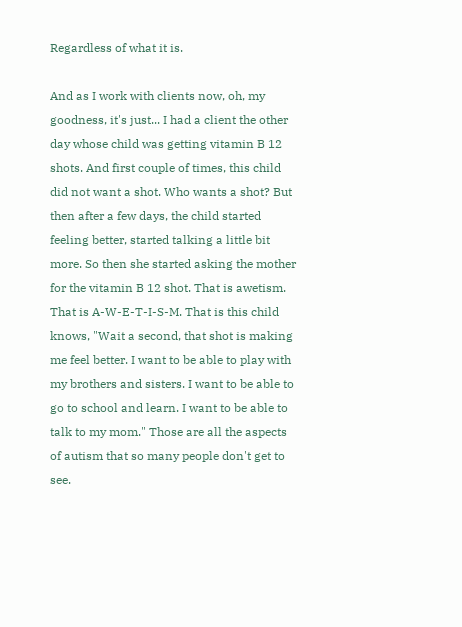Regardless of what it is.

And as I work with clients now, oh, my goodness, it's just... I had a client the other day whose child was getting vitamin B 12 shots. And first couple of times, this child did not want a shot. Who wants a shot? But then after a few days, the child started feeling better, started talking a little bit more. So then she started asking the mother for the vitamin B 12 shot. That is awetism. That is A-W-E-T-I-S-M. That is this child knows, "Wait a second, that shot is making me feel better. I want to be able to play with my brothers and sisters. I want to be able to go to school and learn. I want to be able to talk to my mom." Those are all the aspects of autism that so many people don't get to see.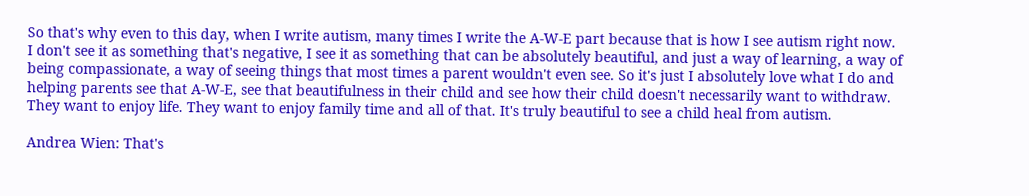So that's why even to this day, when I write autism, many times I write the A-W-E part because that is how I see autism right now. I don't see it as something that's negative, I see it as something that can be absolutely beautiful, and just a way of learning, a way of being compassionate, a way of seeing things that most times a parent wouldn't even see. So it's just I absolutely love what I do and helping parents see that A-W-E, see that beautifulness in their child and see how their child doesn't necessarily want to withdraw. They want to enjoy life. They want to enjoy family time and all of that. It's truly beautiful to see a child heal from autism.

Andrea Wien: That's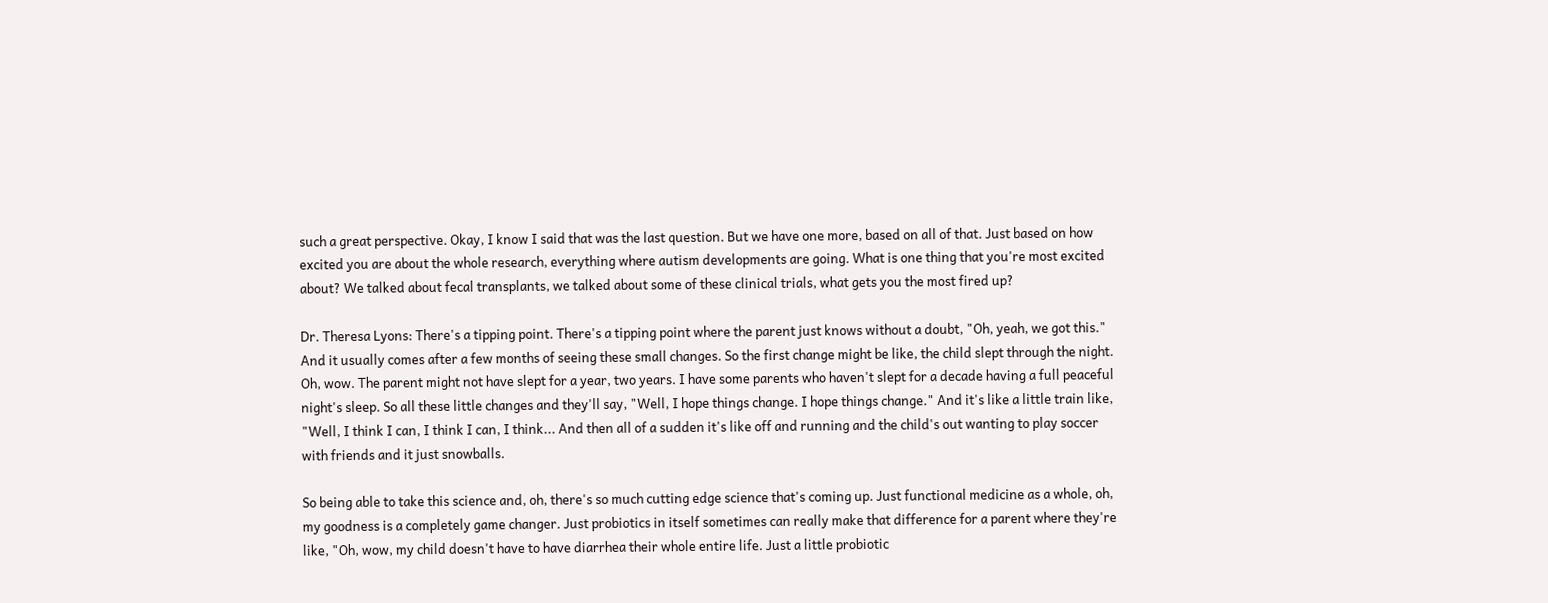such a great perspective. Okay, I know I said that was the last question. But we have one more, based on all of that. Just based on how excited you are about the whole research, everything where autism developments are going. What is one thing that you're most excited about? We talked about fecal transplants, we talked about some of these clinical trials, what gets you the most fired up?

Dr. Theresa Lyons: There's a tipping point. There's a tipping point where the parent just knows without a doubt, "Oh, yeah, we got this." And it usually comes after a few months of seeing these small changes. So the first change might be like, the child slept through the night. Oh, wow. The parent might not have slept for a year, two years. I have some parents who haven't slept for a decade having a full peaceful night's sleep. So all these little changes and they'll say, "Well, I hope things change. I hope things change." And it's like a little train like, "Well, I think I can, I think I can, I think... And then all of a sudden it's like off and running and the child's out wanting to play soccer with friends and it just snowballs.

So being able to take this science and, oh, there's so much cutting edge science that's coming up. Just functional medicine as a whole, oh, my goodness is a completely game changer. Just probiotics in itself sometimes can really make that difference for a parent where they're like, "Oh, wow, my child doesn't have to have diarrhea their whole entire life. Just a little probiotic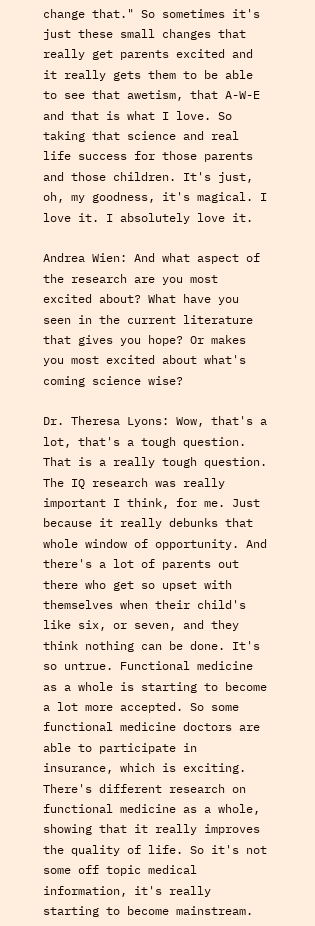change that." So sometimes it's just these small changes that really get parents excited and it really gets them to be able to see that awetism, that A-W-E and that is what I love. So taking that science and real life success for those parents and those children. It's just, oh, my goodness, it's magical. I love it. I absolutely love it.

Andrea Wien: And what aspect of the research are you most excited about? What have you seen in the current literature that gives you hope? Or makes you most excited about what's coming science wise?

Dr. Theresa Lyons: Wow, that's a lot, that's a tough question. That is a really tough question. The IQ research was really important I think, for me. Just because it really debunks that whole window of opportunity. And there's a lot of parents out there who get so upset with themselves when their child's like six, or seven, and they think nothing can be done. It's so untrue. Functional medicine as a whole is starting to become a lot more accepted. So some functional medicine doctors are able to participate in insurance, which is exciting. There's different research on functional medicine as a whole, showing that it really improves the quality of life. So it's not some off topic medical information, it's really starting to become mainstream.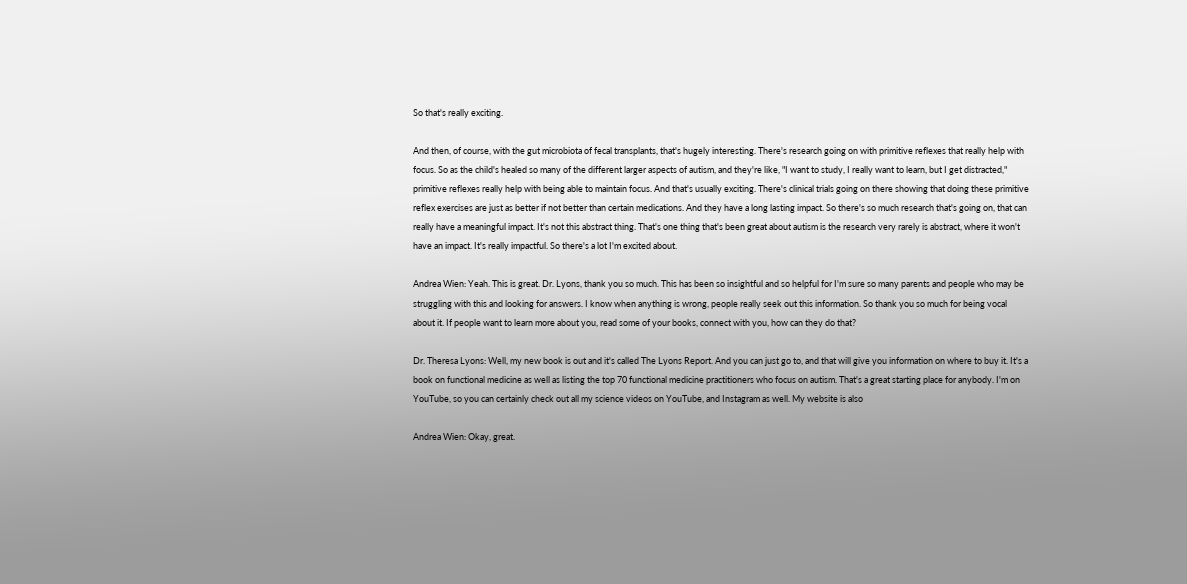So that's really exciting.

And then, of course, with the gut microbiota of fecal transplants, that's hugely interesting. There's research going on with primitive reflexes that really help with focus. So as the child's healed so many of the different larger aspects of autism, and they're like, "I want to study, I really want to learn, but I get distracted," primitive reflexes really help with being able to maintain focus. And that's usually exciting. There's clinical trials going on there showing that doing these primitive reflex exercises are just as better if not better than certain medications. And they have a long lasting impact. So there's so much research that's going on, that can really have a meaningful impact. It's not this abstract thing. That's one thing that's been great about autism is the research very rarely is abstract, where it won't have an impact. It's really impactful. So there's a lot I'm excited about.

Andrea Wien: Yeah. This is great. Dr. Lyons, thank you so much. This has been so insightful and so helpful for I'm sure so many parents and people who may be struggling with this and looking for answers. I know when anything is wrong, people really seek out this information. So thank you so much for being vocal about it. If people want to learn more about you, read some of your books, connect with you, how can they do that?

Dr. Theresa Lyons: Well, my new book is out and it's called The Lyons Report. And you can just go to, and that will give you information on where to buy it. It's a book on functional medicine as well as listing the top 70 functional medicine practitioners who focus on autism. That's a great starting place for anybody. I'm on YouTube, so you can certainly check out all my science videos on YouTube, and Instagram as well. My website is also

Andrea Wien: Okay, great.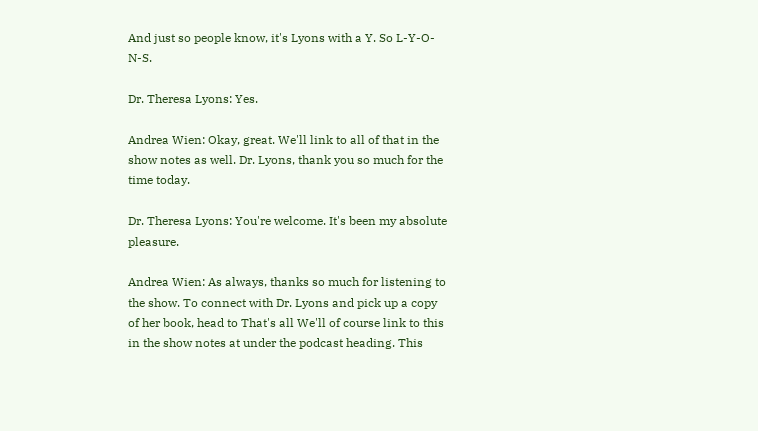And just so people know, it's Lyons with a Y. So L-Y-O-N-S.

Dr. Theresa Lyons: Yes.

Andrea Wien: Okay, great. We'll link to all of that in the show notes as well. Dr. Lyons, thank you so much for the time today.

Dr. Theresa Lyons: You're welcome. It's been my absolute pleasure.

Andrea Wien: As always, thanks so much for listening to the show. To connect with Dr. Lyons and pick up a copy of her book, head to That's all We'll of course link to this in the show notes at under the podcast heading. This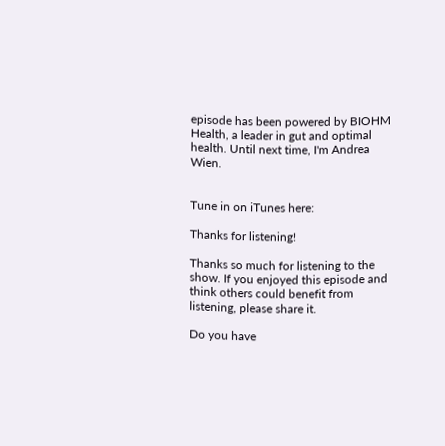episode has been powered by BIOHM Health, a leader in gut and optimal health. Until next time, I'm Andrea Wien.


Tune in on iTunes here:

Thanks for listening!

Thanks so much for listening to the show. If you enjoyed this episode and think others could benefit from listening, please share it.

Do you have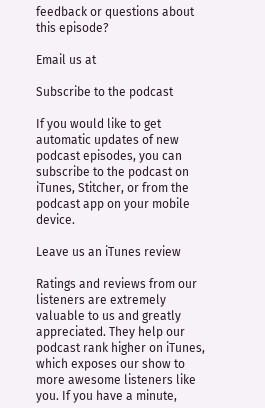feedback or questions about this episode?

Email us at

Subscribe to the podcast

If you would like to get automatic updates of new podcast episodes, you can subscribe to the podcast on iTunes, Stitcher, or from the podcast app on your mobile device.

Leave us an iTunes review

Ratings and reviews from our listeners are extremely valuable to us and greatly appreciated. They help our podcast rank higher on iTunes, which exposes our show to more awesome listeners like you. If you have a minute,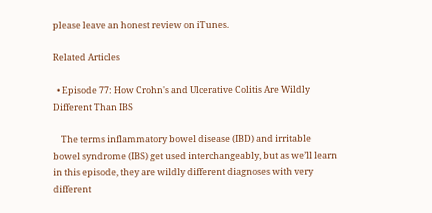please leave an honest review on iTunes.

Related Articles

  • Episode 77: How Crohn's and Ulcerative Colitis Are Wildly Different Than IBS

    The terms inflammatory bowel disease (IBD) and irritable bowel syndrome (IBS) get used interchangeably, but as we’ll learn in this episode, they are wildly different diagnoses with very different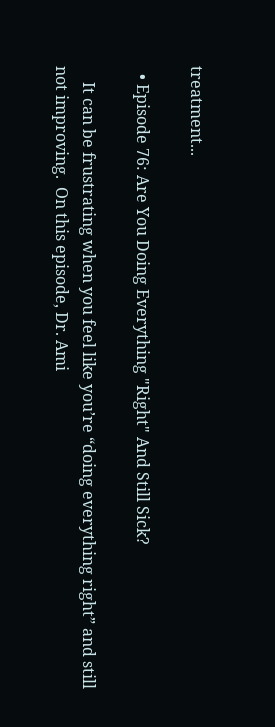treatment...

  • Episode 76: Are You Doing Everything "Right" And Still Sick?

    It can be frustrating when you feel like you’re “doing everything right” and still not improving.  On this episode, Dr. Ami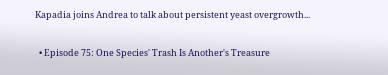Kapadia joins Andrea to talk about persistent yeast overgrowth...

  • Episode 75: One Species' Trash Is Another's Treasure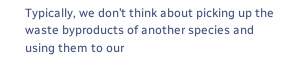Typically, we don’t think about picking up the waste byproducts of another species and using them to our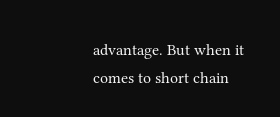advantage. But when it comes to short chain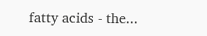fatty acids - the...